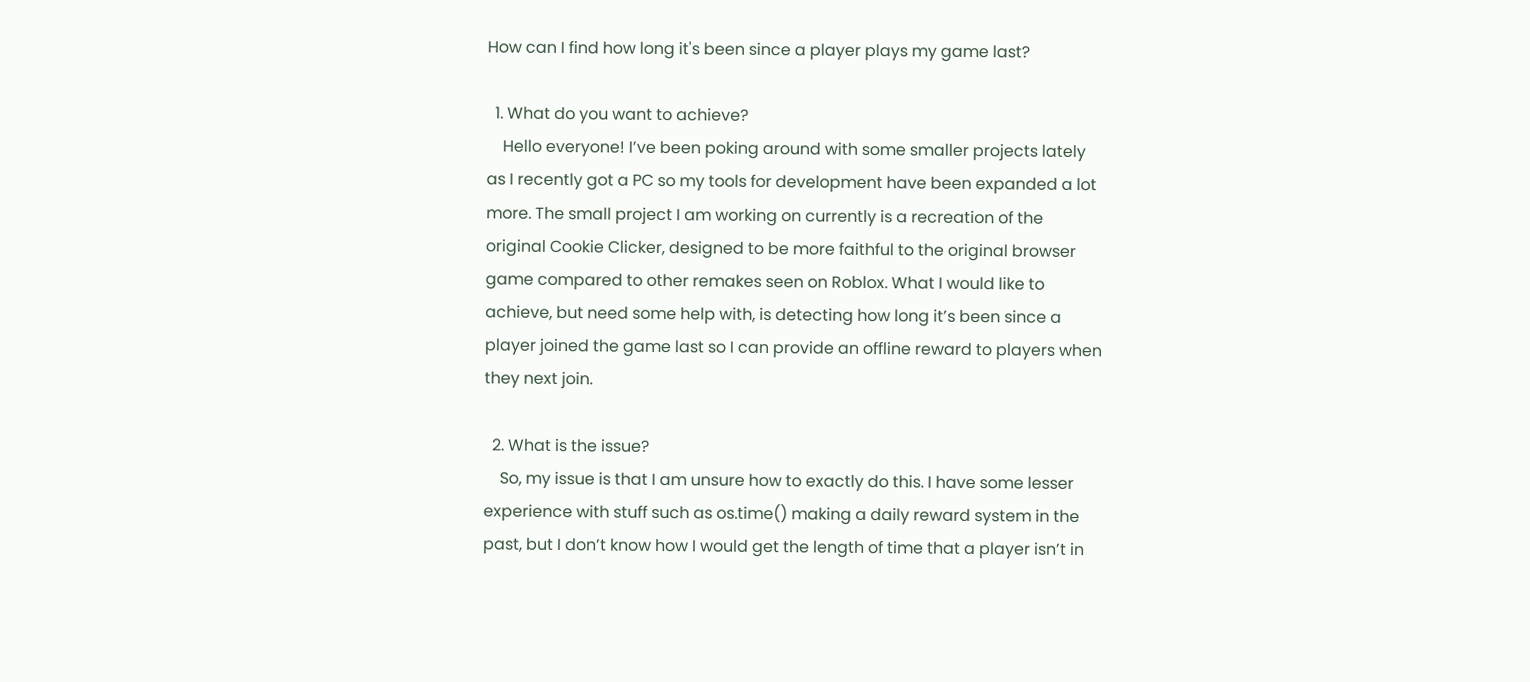How can I find how long it's been since a player plays my game last?

  1. What do you want to achieve?
    Hello everyone! I’ve been poking around with some smaller projects lately as I recently got a PC so my tools for development have been expanded a lot more. The small project I am working on currently is a recreation of the original Cookie Clicker, designed to be more faithful to the original browser game compared to other remakes seen on Roblox. What I would like to achieve, but need some help with, is detecting how long it’s been since a player joined the game last so I can provide an offline reward to players when they next join.

  2. What is the issue?
    So, my issue is that I am unsure how to exactly do this. I have some lesser experience with stuff such as os.time() making a daily reward system in the past, but I don’t know how I would get the length of time that a player isn’t in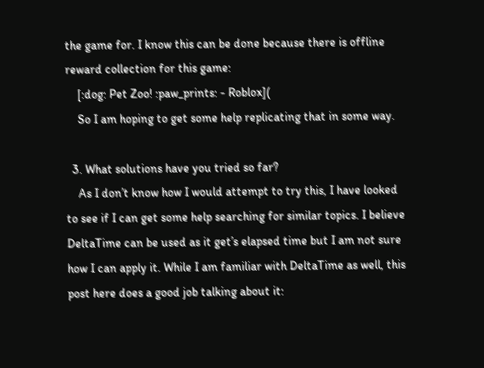the game for. I know this can be done because there is offline reward collection for this game:
    [:dog: Pet Zoo! :paw_prints: - Roblox](
    So I am hoping to get some help replicating that in some way.

  3. What solutions have you tried so far?
    As I don’t know how I would attempt to try this, I have looked to see if I can get some help searching for similar topics. I believe DeltaTime can be used as it get’s elapsed time but I am not sure how I can apply it. While I am familiar with DeltaTime as well, this post here does a good job talking about it: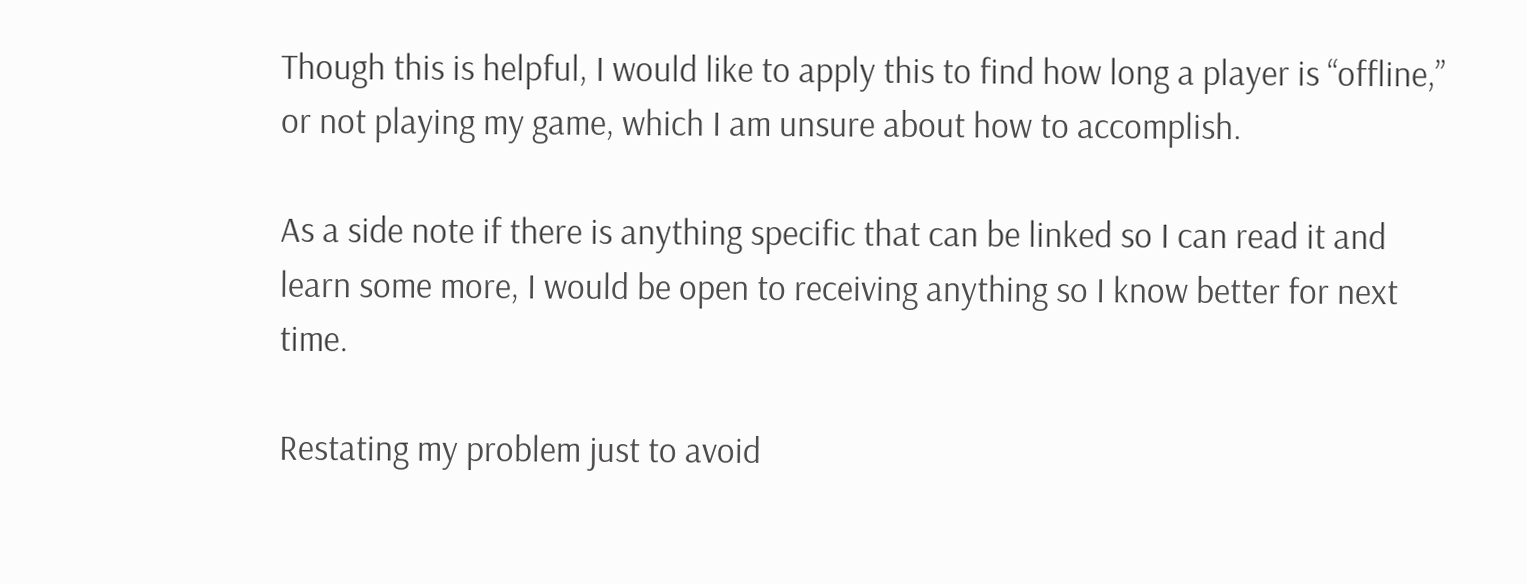Though this is helpful, I would like to apply this to find how long a player is “offline,” or not playing my game, which I am unsure about how to accomplish.

As a side note if there is anything specific that can be linked so I can read it and learn some more, I would be open to receiving anything so I know better for next time.

Restating my problem just to avoid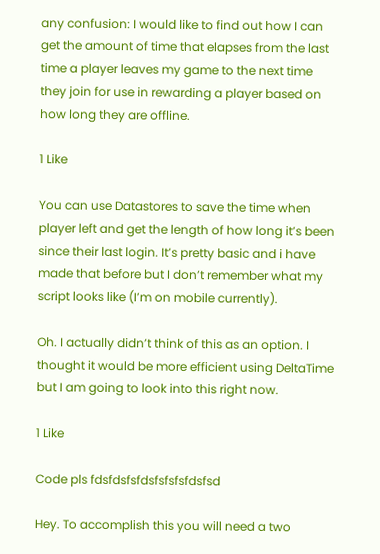any confusion: I would like to find out how I can get the amount of time that elapses from the last time a player leaves my game to the next time they join for use in rewarding a player based on how long they are offline.

1 Like

You can use Datastores to save the time when player left and get the length of how long it’s been since their last login. It’s pretty basic and i have made that before but I don’t remember what my script looks like (I’m on mobile currently).

Oh. I actually didn’t think of this as an option. I thought it would be more efficient using DeltaTime but I am going to look into this right now.

1 Like

Code pls fdsfdsfsfdsfsfsfsfdsfsd

Hey. To accomplish this you will need a two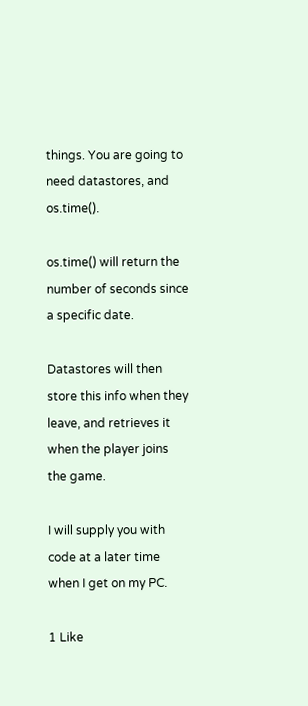things. You are going to need datastores, and os.time().

os.time() will return the number of seconds since a specific date.

Datastores will then store this info when they leave, and retrieves it when the player joins the game.

I will supply you with code at a later time when I get on my PC.

1 Like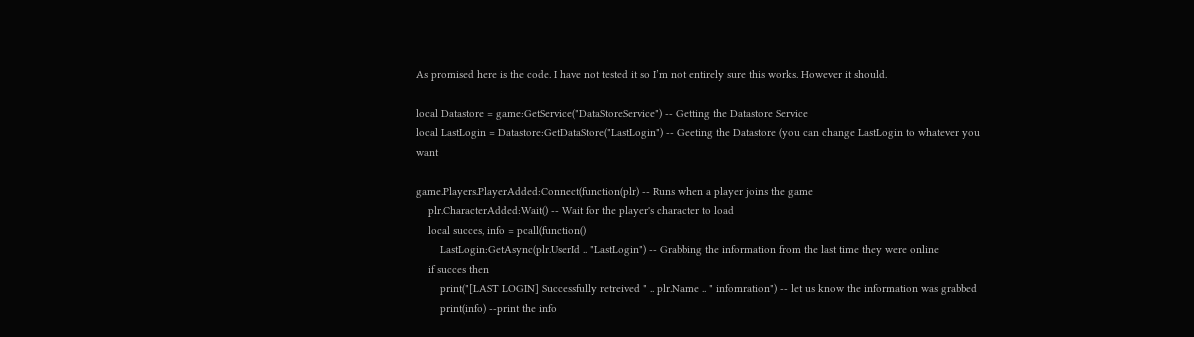As promised here is the code. I have not tested it so I’m not entirely sure this works. However it should.

local Datastore = game:GetService("DataStoreService") -- Getting the Datastore Service
local LastLogin = Datastore:GetDataStore("LastLogin") -- Geeting the Datastore (you can change LastLogin to whatever you want

game.Players.PlayerAdded:Connect(function(plr) -- Runs when a player joins the game
    plr.CharacterAdded:Wait() -- Wait for the player's character to load
    local succes, info = pcall(function()
        LastLogin:GetAsync(plr.UserId .. "LastLogin") -- Grabbing the information from the last time they were online
    if succes then
        print("[LAST LOGIN] Successfully retreived " .. plr.Name .. " infomration") -- let us know the information was grabbed
        print(info) --print the info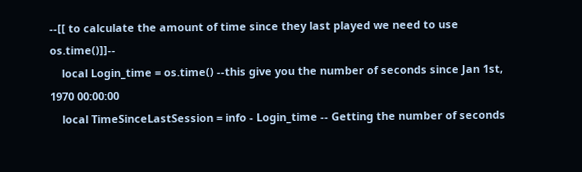--[[ to calculate the amount of time since they last played we need to use os.time()]]--
    local Login_time = os.time() --this give you the number of seconds since Jan 1st, 1970 00:00:00
    local TimeSinceLastSession = info - Login_time -- Getting the number of seconds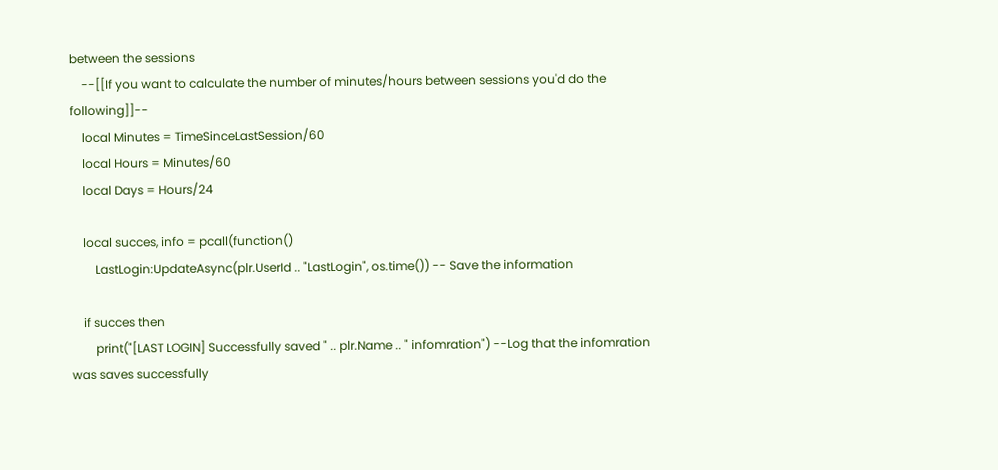between the sessions
    --[[If you want to calculate the number of minutes/hours between sessions you'd do the following]]--
    local Minutes = TimeSinceLastSession/60
    local Hours = Minutes/60
    local Days = Hours/24

    local succes, info = pcall(function()
        LastLogin:UpdateAsync(plr.UserId .. "LastLogin", os.time()) -- Save the information

    if succes then
        print("[LAST LOGIN] Successfully saved " .. plr.Name .. " infomration") --Log that the infomration was saves successfully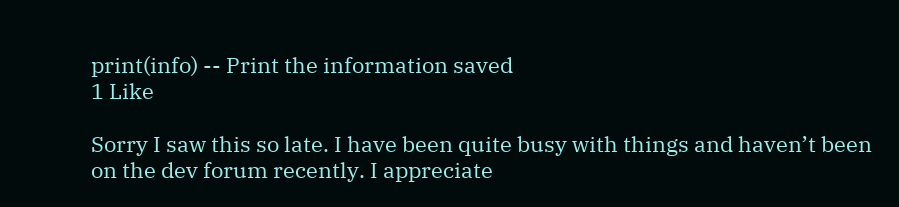print(info) -- Print the information saved
1 Like

Sorry I saw this so late. I have been quite busy with things and haven’t been on the dev forum recently. I appreciate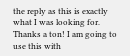the reply as this is exactly what I was looking for. Thanks a ton! I am going to use this with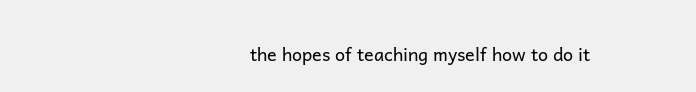the hopes of teaching myself how to do it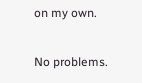on my own.

No problems.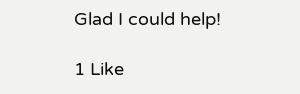Glad I could help!

1 Like